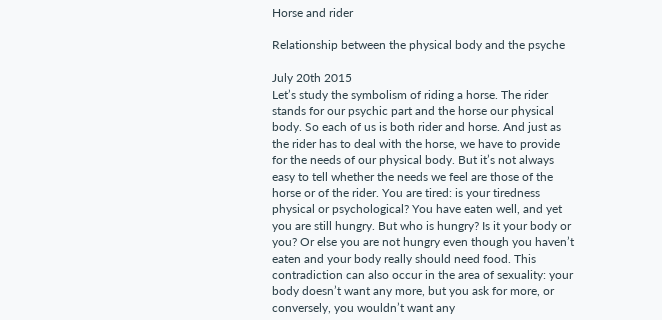Horse and rider

Relationship between the physical body and the psyche

July 20th 2015
Let’s study the symbolism of riding a horse. The rider stands for our psychic part and the horse our physical body. So each of us is both rider and horse. And just as the rider has to deal with the horse, we have to provide for the needs of our physical body. But it’s not always easy to tell whether the needs we feel are those of the horse or of the rider. You are tired: is your tiredness physical or psychological? You have eaten well, and yet you are still hungry. But who is hungry? Is it your body or you? Or else you are not hungry even though you haven’t eaten and your body really should need food. This contradiction can also occur in the area of sexuality: your body doesn’t want any more, but you ask for more, or conversely, you wouldn’t want any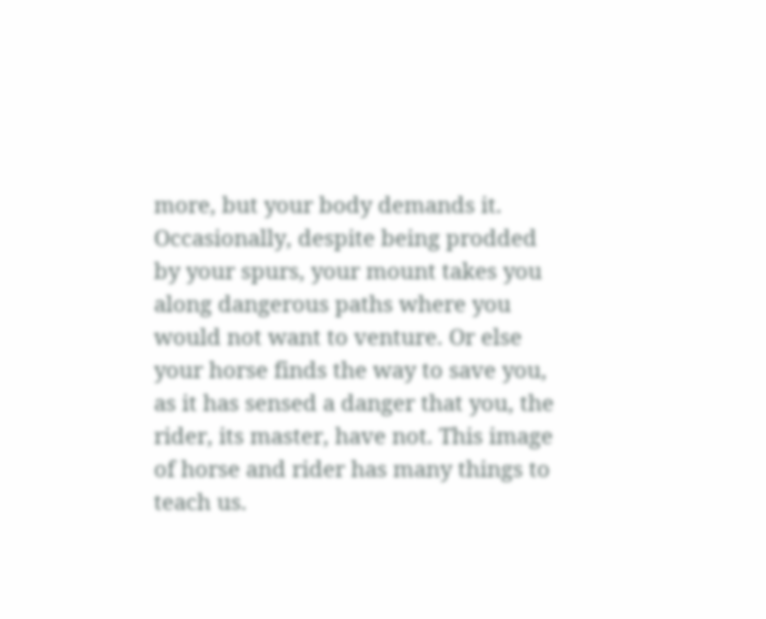more, but your body demands it. Occasionally, despite being prodded by your spurs, your mount takes you along dangerous paths where you would not want to venture. Or else your horse finds the way to save you, as it has sensed a danger that you, the rider, its master, have not. This image of horse and rider has many things to teach us.